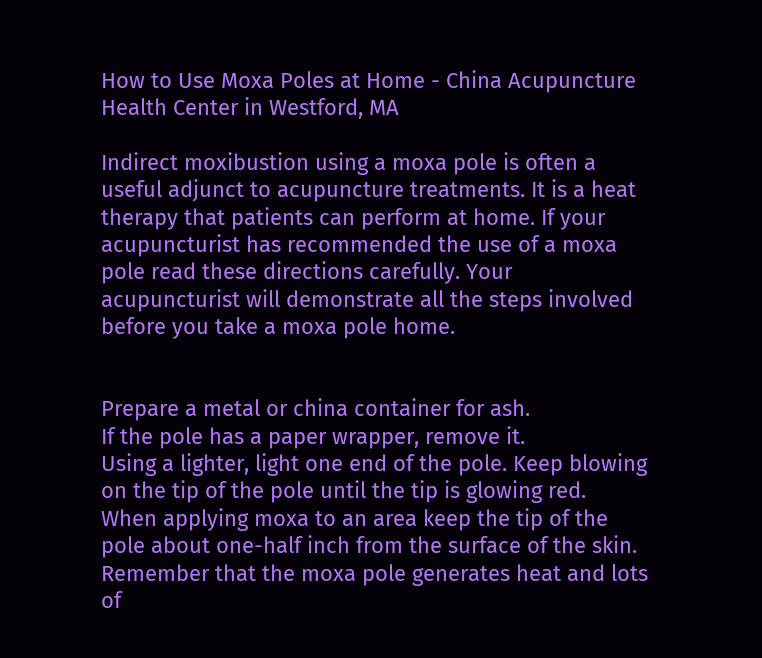How to Use Moxa Poles at Home - China Acupuncture Health Center in Westford, MA

Indirect moxibustion using a moxa pole is often a useful adjunct to acupuncture treatments. It is a heat therapy that patients can perform at home. If your acupuncturist has recommended the use of a moxa pole read these directions carefully. Your acupuncturist will demonstrate all the steps involved before you take a moxa pole home.


Prepare a metal or china container for ash.
If the pole has a paper wrapper, remove it.
Using a lighter, light one end of the pole. Keep blowing on the tip of the pole until the tip is glowing red.
When applying moxa to an area keep the tip of the pole about one-half inch from the surface of the skin. Remember that the moxa pole generates heat and lots of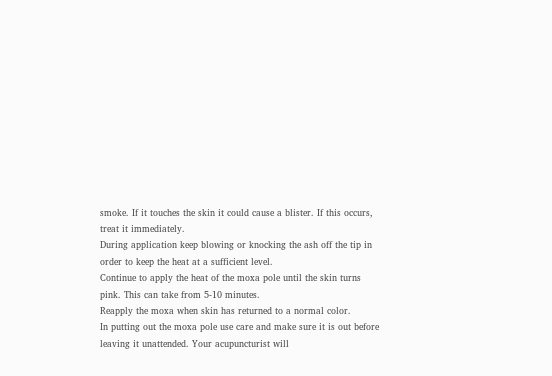smoke. If it touches the skin it could cause a blister. If this occurs, treat it immediately.
During application keep blowing or knocking the ash off the tip in order to keep the heat at a sufficient level.
Continue to apply the heat of the moxa pole until the skin turns pink. This can take from 5-10 minutes.
Reapply the moxa when skin has returned to a normal color.
In putting out the moxa pole use care and make sure it is out before leaving it unattended. Your acupuncturist will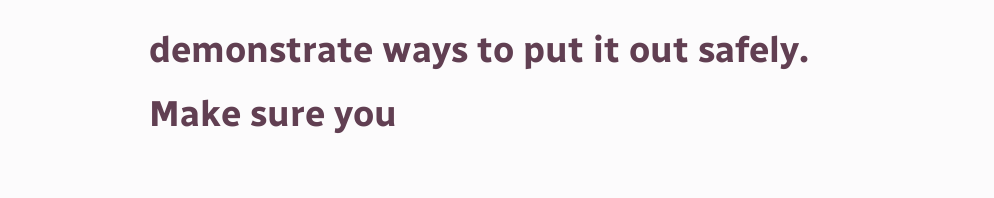demonstrate ways to put it out safely.
Make sure you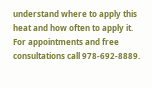understand where to apply this heat and how often to apply it.
For appointments and free consultations call 978-692-8889.